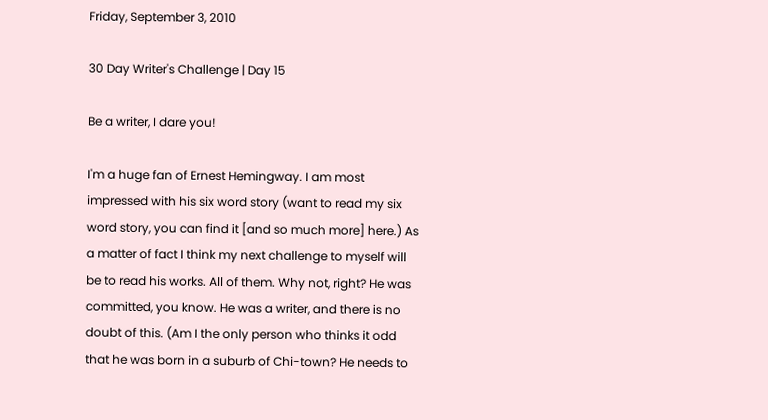Friday, September 3, 2010

30 Day Writer's Challenge | Day 15

Be a writer, I dare you!

I'm a huge fan of Ernest Hemingway. I am most impressed with his six word story (want to read my six word story, you can find it [and so much more] here.) As a matter of fact I think my next challenge to myself will be to read his works. All of them. Why not, right? He was committed, you know. He was a writer, and there is no doubt of this. (Am I the only person who thinks it odd that he was born in a suburb of Chi-town? He needs to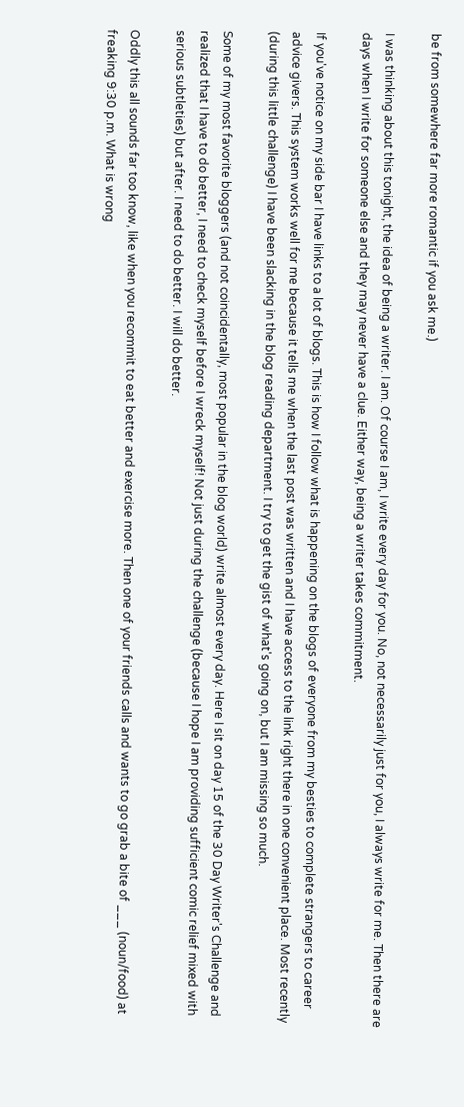be from somewhere far more romantic if you ask me.)

I was thinking about this tonight, the idea of being a writer. I am. Of course I am, I write every day for you. No, not necessarily just for you, I always write for me. Then there are days when I write for someone else and they may never have a clue. Either way, being a writer takes commitment.

If you've notice on my side bar I have links to a lot of blogs. This is how I follow what is happening on the blogs of everyone from my besties to complete strangers to career advice givers. This system works well for me because it tells me when the last post was written and I have access to the link right there in one convenient place. Most recently (during this little challenge) I have been slacking in the blog reading department. I try to get the gist of what's going on, but I am missing so much.

Some of my most favorite bloggers (and not coincidentally, most popular in the blog world) write almost every day. Here I sit on day 15 of the 30 Day Writer's Challenge and realized that I have to do better, I need to check myself before I wreck myself! Not just during the challenge (because I hope I am providing sufficient comic relief mixed with serious subtleties) but after. I need to do better. I will do better.

Oddly this all sounds far too know, like when you recommit to eat better and exercise more. Then one of your friends calls and wants to go grab a bite of ___ (noun/food) at freaking 9:30 p.m. What is wrong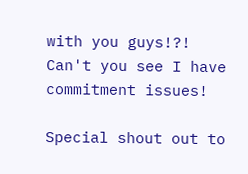with you guys!?! Can't you see I have commitment issues!

Special shout out to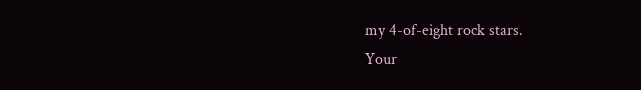my 4-of-eight rock stars.
Your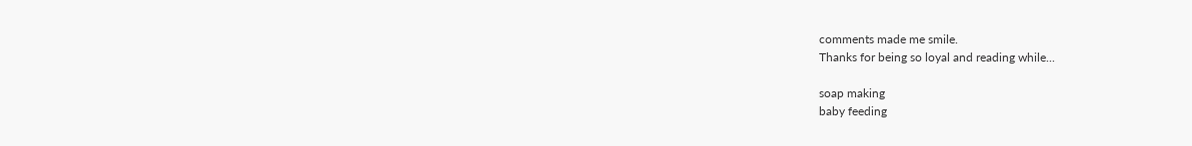comments made me smile.
Thanks for being so loyal and reading while...

soap making
baby feeding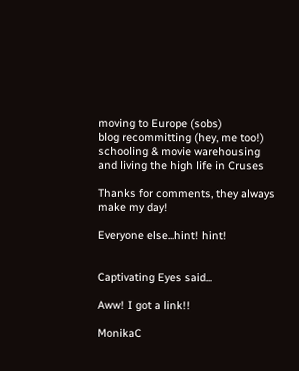moving to Europe (sobs)
blog recommitting (hey, me too!)
schooling & movie warehousing
and living the high life in Cruses

Thanks for comments, they always make my day!

Everyone else...hint! hint!


Captivating Eyes said...

Aww! I got a link!!

MonikaC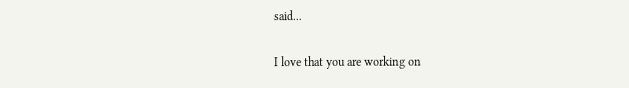said...

I love that you are working on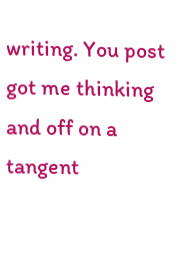writing. You post got me thinking and off on a tangent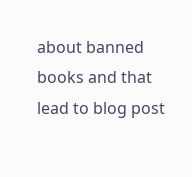about banned books and that lead to blog post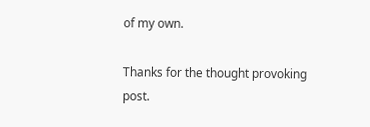of my own.

Thanks for the thought provoking post.